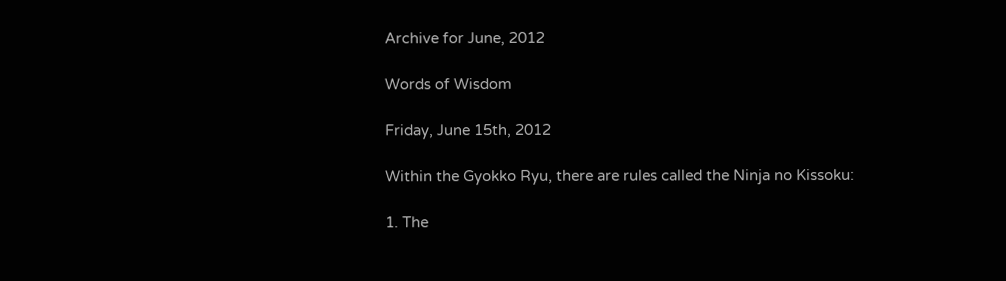Archive for June, 2012

Words of Wisdom

Friday, June 15th, 2012

Within the Gyokko Ryu, there are rules called the Ninja no Kissoku:

1. The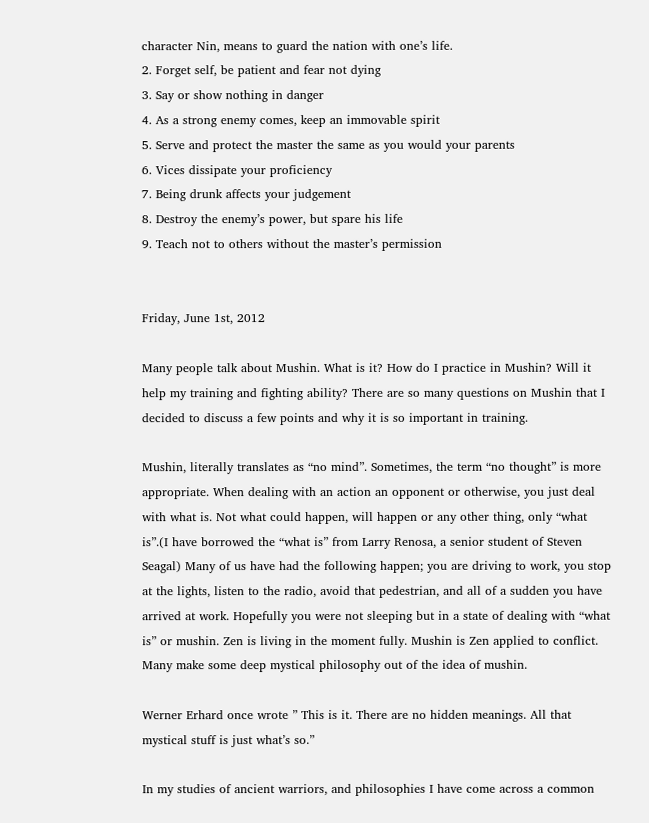character Nin, means to guard the nation with one’s life.
2. Forget self, be patient and fear not dying
3. Say or show nothing in danger
4. As a strong enemy comes, keep an immovable spirit
5. Serve and protect the master the same as you would your parents
6. Vices dissipate your proficiency
7. Being drunk affects your judgement
8. Destroy the enemy’s power, but spare his life
9. Teach not to others without the master’s permission


Friday, June 1st, 2012

Many people talk about Mushin. What is it? How do I practice in Mushin? Will it help my training and fighting ability? There are so many questions on Mushin that I decided to discuss a few points and why it is so important in training.

Mushin, literally translates as “no mind”. Sometimes, the term “no thought” is more appropriate. When dealing with an action an opponent or otherwise, you just deal with what is. Not what could happen, will happen or any other thing, only “what is”.(I have borrowed the “what is” from Larry Renosa, a senior student of Steven Seagal) Many of us have had the following happen; you are driving to work, you stop at the lights, listen to the radio, avoid that pedestrian, and all of a sudden you have arrived at work. Hopefully you were not sleeping but in a state of dealing with “what is” or mushin. Zen is living in the moment fully. Mushin is Zen applied to conflict. Many make some deep mystical philosophy out of the idea of mushin.

Werner Erhard once wrote ” This is it. There are no hidden meanings. All that mystical stuff is just what’s so.”

In my studies of ancient warriors, and philosophies I have come across a common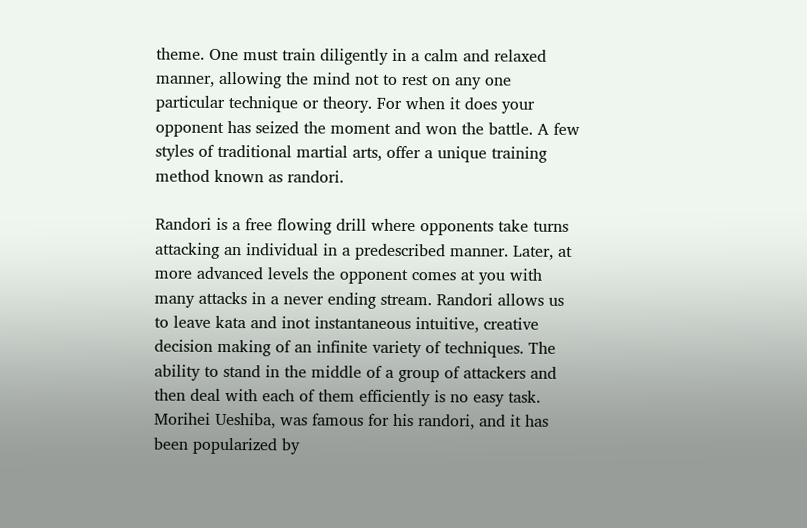theme. One must train diligently in a calm and relaxed manner, allowing the mind not to rest on any one particular technique or theory. For when it does your opponent has seized the moment and won the battle. A few styles of traditional martial arts, offer a unique training method known as randori.

Randori is a free flowing drill where opponents take turns attacking an individual in a predescribed manner. Later, at more advanced levels the opponent comes at you with many attacks in a never ending stream. Randori allows us to leave kata and inot instantaneous intuitive, creative decision making of an infinite variety of techniques. The ability to stand in the middle of a group of attackers and then deal with each of them efficiently is no easy task. Morihei Ueshiba, was famous for his randori, and it has been popularized by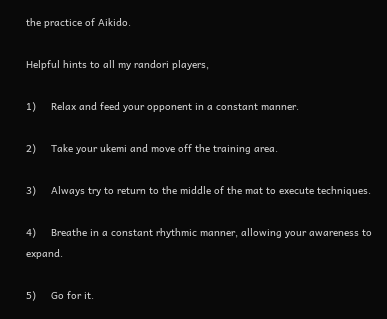the practice of Aikido.

Helpful hints to all my randori players,

1)     Relax and feed your opponent in a constant manner.

2)     Take your ukemi and move off the training area.

3)     Always try to return to the middle of the mat to execute techniques.

4)     Breathe in a constant rhythmic manner, allowing your awareness to expand.

5)     Go for it.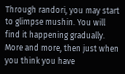Through randori, you may start to glimpse mushin. You will find it happening gradually. More and more, then just when you think you have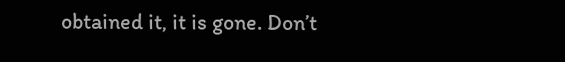obtained it, it is gone. Don’t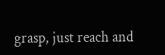grasp, just reach and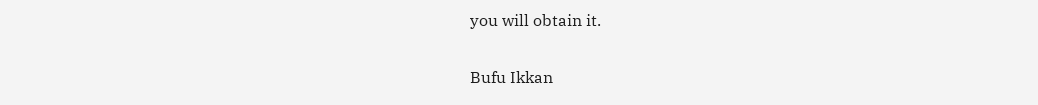you will obtain it.

Bufu Ikkan